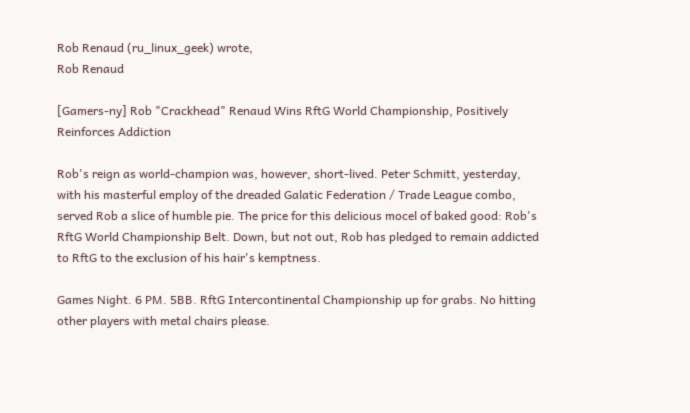Rob Renaud (ru_linux_geek) wrote,
Rob Renaud

[Gamers-ny] Rob "Crackhead" Renaud Wins RftG World Championship, Positively Reinforces Addiction

Rob's reign as world-champion was, however, short-lived. Peter Schmitt, yesterday, with his masterful employ of the dreaded Galatic Federation / Trade League combo, served Rob a slice of humble pie. The price for this delicious mocel of baked good: Rob's RftG World Championship Belt. Down, but not out, Rob has pledged to remain addicted to RftG to the exclusion of his hair's kemptness.

Games Night. 6 PM. 5BB. RftG Intercontinental Championship up for grabs. No hitting other players with metal chairs please.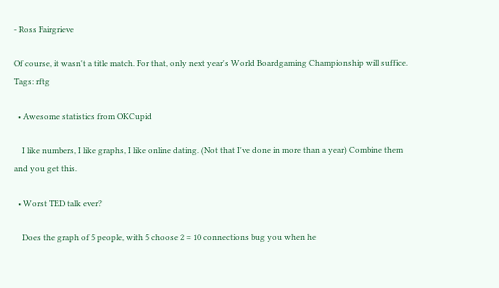- Ross Fairgrieve

Of course, it wasn't a title match. For that, only next year's World Boardgaming Championship will suffice.
Tags: rftg

  • Awesome statistics from OKCupid

    I like numbers, I like graphs, I like online dating. (Not that I've done in more than a year) Combine them and you get this.

  • Worst TED talk ever?

    Does the graph of 5 people, with 5 choose 2 = 10 connections bug you when he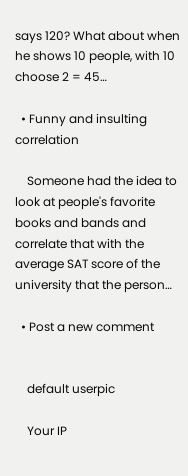says 120? What about when he shows 10 people, with 10 choose 2 = 45…

  • Funny and insulting correlation

    Someone had the idea to look at people's favorite books and bands and correlate that with the average SAT score of the university that the person…

  • Post a new comment


    default userpic

    Your IP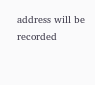address will be recorded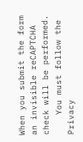When you submit the form an invisible reCAPTCHA check will be performed.
    You must follow the Privacy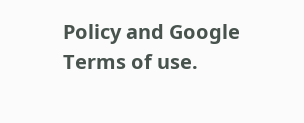Policy and Google Terms of use.